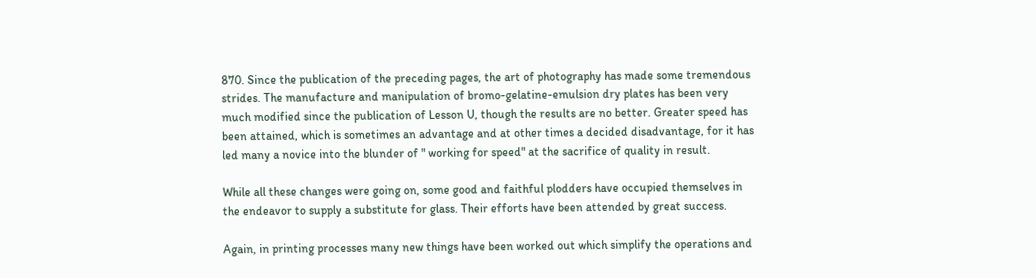870. Since the publication of the preceding pages, the art of photography has made some tremendous strides. The manufacture and manipulation of bromo-gelatine-emulsion dry plates has been very much modified since the publication of Lesson U, though the results are no better. Greater speed has been attained, which is sometimes an advantage and at other times a decided disadvantage, for it has led many a novice into the blunder of " working for speed" at the sacrifice of quality in result.

While all these changes were going on, some good and faithful plodders have occupied themselves in the endeavor to supply a substitute for glass. Their efforts have been attended by great success.

Again, in printing processes many new things have been worked out which simplify the operations and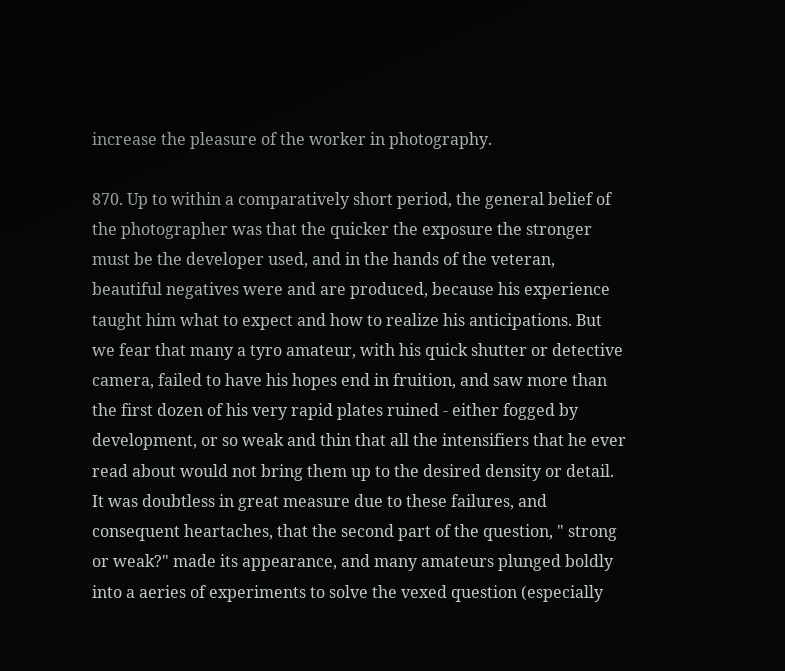increase the pleasure of the worker in photography.

870. Up to within a comparatively short period, the general belief of the photographer was that the quicker the exposure the stronger must be the developer used, and in the hands of the veteran, beautiful negatives were and are produced, because his experience taught him what to expect and how to realize his anticipations. But we fear that many a tyro amateur, with his quick shutter or detective camera, failed to have his hopes end in fruition, and saw more than the first dozen of his very rapid plates ruined - either fogged by development, or so weak and thin that all the intensifiers that he ever read about would not bring them up to the desired density or detail. It was doubtless in great measure due to these failures, and consequent heartaches, that the second part of the question, " strong or weak?" made its appearance, and many amateurs plunged boldly into a aeries of experiments to solve the vexed question (especially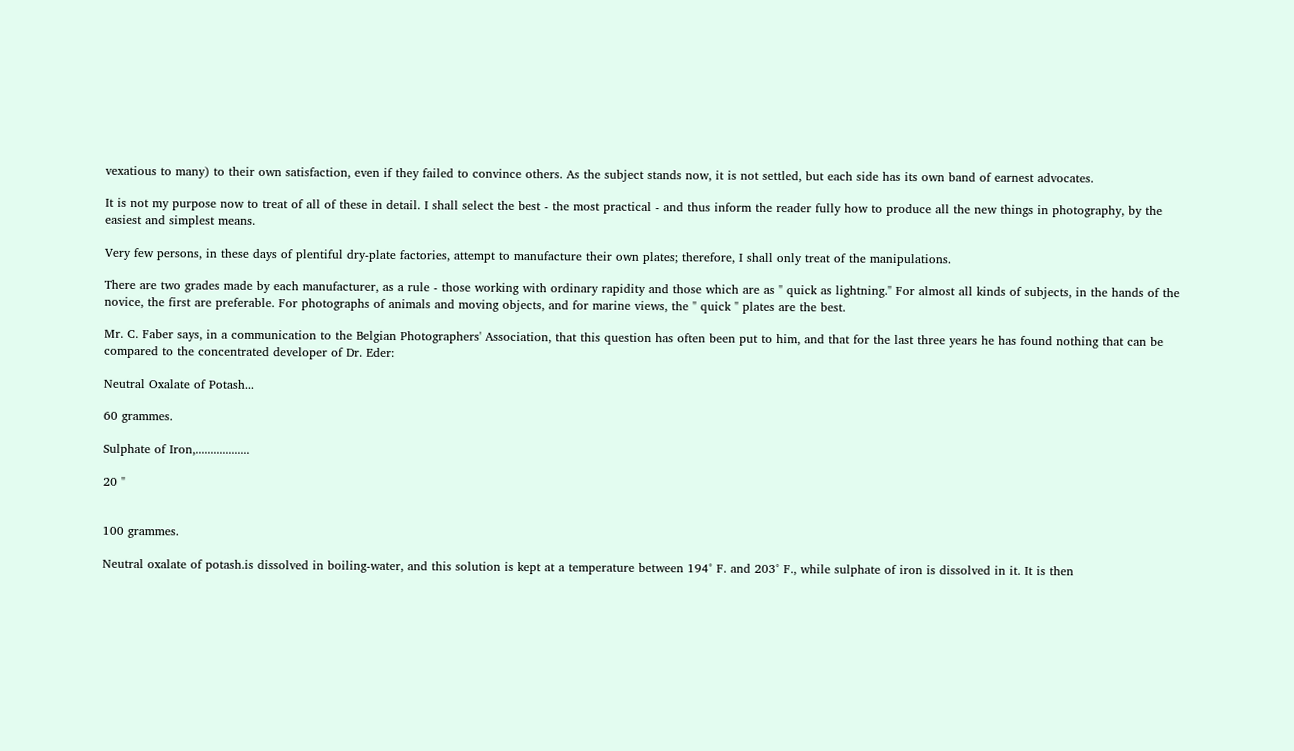vexatious to many) to their own satisfaction, even if they failed to convince others. As the subject stands now, it is not settled, but each side has its own band of earnest advocates.

It is not my purpose now to treat of all of these in detail. I shall select the best - the most practical - and thus inform the reader fully how to produce all the new things in photography, by the easiest and simplest means.

Very few persons, in these days of plentiful dry-plate factories, attempt to manufacture their own plates; therefore, I shall only treat of the manipulations.

There are two grades made by each manufacturer, as a rule - those working with ordinary rapidity and those which are as " quick as lightning." For almost all kinds of subjects, in the hands of the novice, the first are preferable. For photographs of animals and moving objects, and for marine views, the " quick " plates are the best.

Mr. C. Faber says, in a communication to the Belgian Photographers' Association, that this question has often been put to him, and that for the last three years he has found nothing that can be compared to the concentrated developer of Dr. Eder:

Neutral Oxalate of Potash...

60 grammes.

Sulphate of Iron,..................

20 "


100 grammes.

Neutral oxalate of potash.is dissolved in boiling-water, and this solution is kept at a temperature between 194° F. and 203° F., while sulphate of iron is dissolved in it. It is then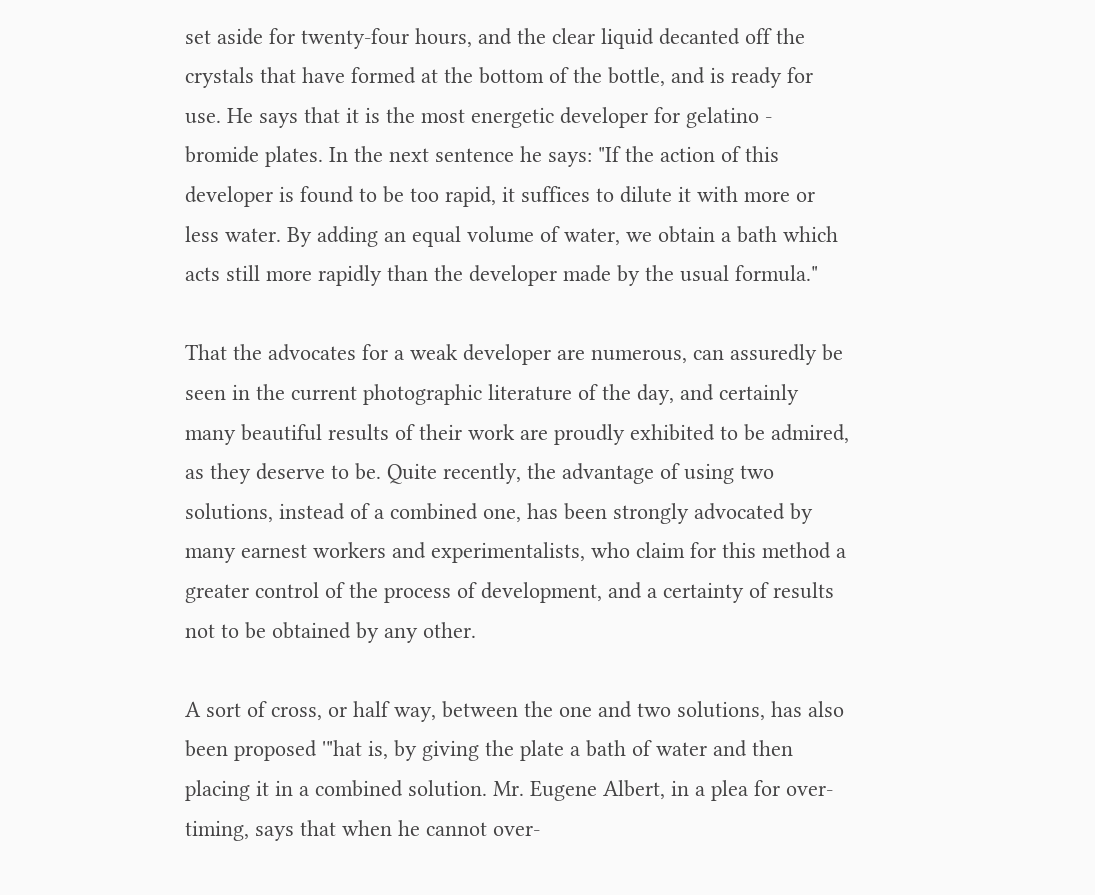set aside for twenty-four hours, and the clear liquid decanted off the crystals that have formed at the bottom of the bottle, and is ready for use. He says that it is the most energetic developer for gelatino - bromide plates. In the next sentence he says: "If the action of this developer is found to be too rapid, it suffices to dilute it with more or less water. By adding an equal volume of water, we obtain a bath which acts still more rapidly than the developer made by the usual formula."

That the advocates for a weak developer are numerous, can assuredly be seen in the current photographic literature of the day, and certainly many beautiful results of their work are proudly exhibited to be admired, as they deserve to be. Quite recently, the advantage of using two solutions, instead of a combined one, has been strongly advocated by many earnest workers and experimentalists, who claim for this method a greater control of the process of development, and a certainty of results not to be obtained by any other.

A sort of cross, or half way, between the one and two solutions, has also been proposed '"hat is, by giving the plate a bath of water and then placing it in a combined solution. Mr. Eugene Albert, in a plea for over-timing, says that when he cannot over-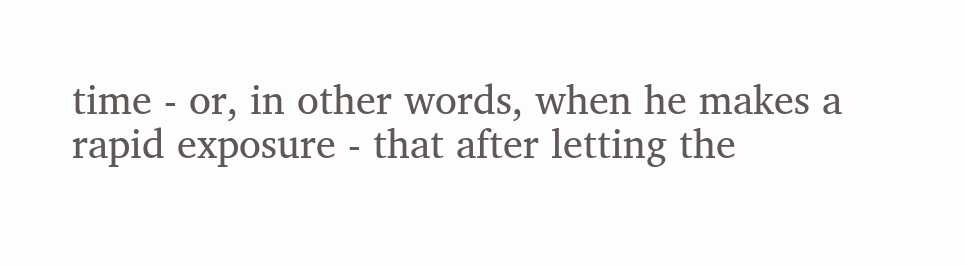time - or, in other words, when he makes a rapid exposure - that after letting the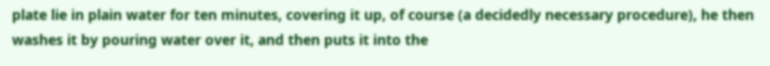plate lie in plain water for ten minutes, covering it up, of course (a decidedly necessary procedure), he then washes it by pouring water over it, and then puts it into the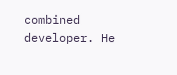combined developer. He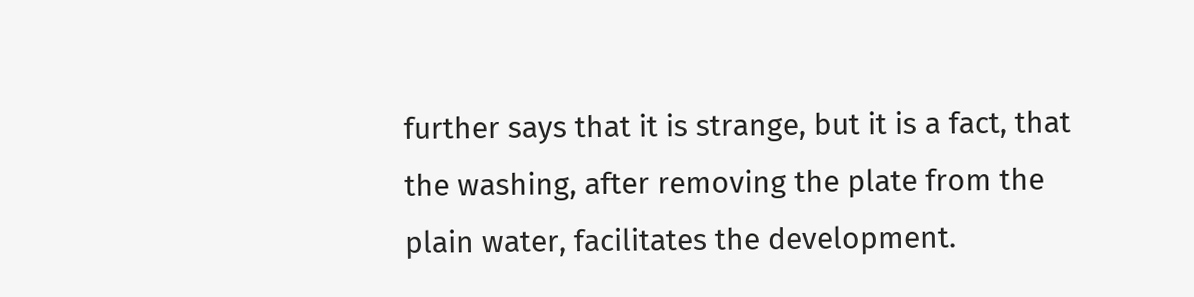further says that it is strange, but it is a fact, that the washing, after removing the plate from the plain water, facilitates the development.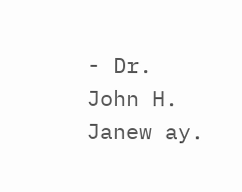- Dr. John H. Janew ay.